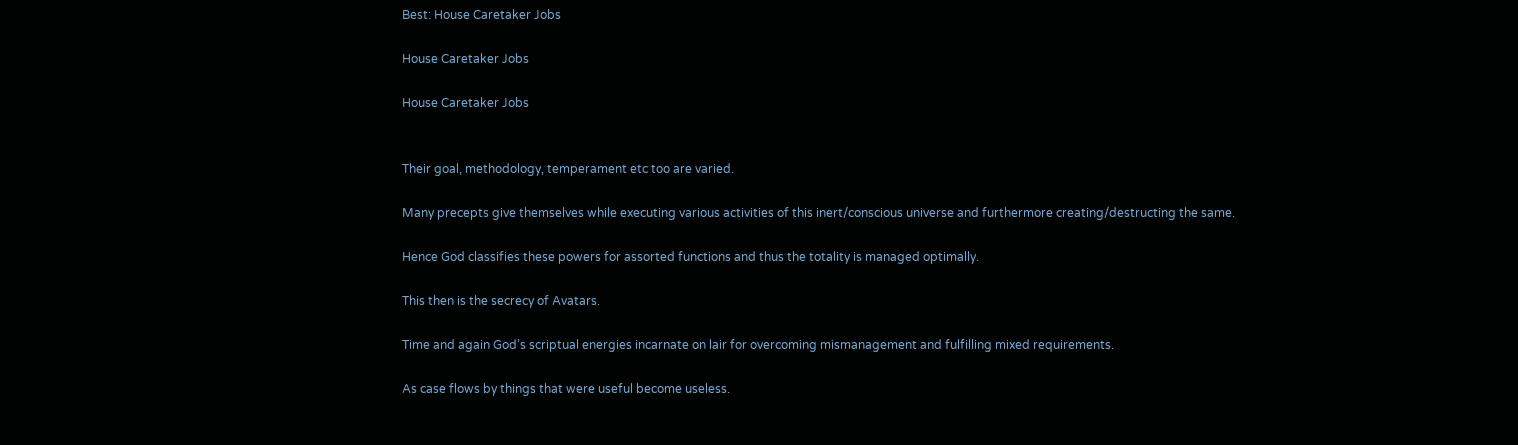Best: House Caretaker Jobs

House Caretaker Jobs

House Caretaker Jobs


Their goal, methodology, temperament etc too are varied.

Many precepts give themselves while executing various activities of this inert/conscious universe and furthermore creating/destructing the same.

Hence God classifies these powers for assorted functions and thus the totality is managed optimally.

This then is the secrecy of Avatars.

Time and again God’s scriptual energies incarnate on lair for overcoming mismanagement and fulfilling mixed requirements.

As case flows by things that were useful become useless.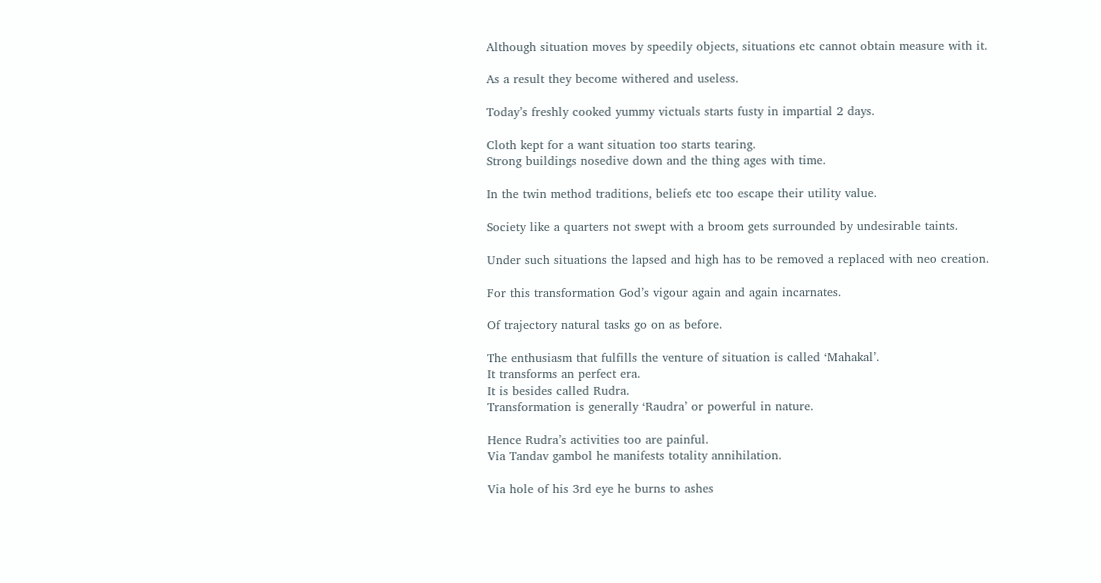Although situation moves by speedily objects, situations etc cannot obtain measure with it.

As a result they become withered and useless.

Today’s freshly cooked yummy victuals starts fusty in impartial 2 days.

Cloth kept for a want situation too starts tearing.
Strong buildings nosedive down and the thing ages with time.

In the twin method traditions, beliefs etc too escape their utility value.

Society like a quarters not swept with a broom gets surrounded by undesirable taints.

Under such situations the lapsed and high has to be removed a replaced with neo creation.

For this transformation God’s vigour again and again incarnates.

Of trajectory natural tasks go on as before.

The enthusiasm that fulfills the venture of situation is called ‘Mahakal’.
It transforms an perfect era.
It is besides called Rudra.
Transformation is generally ‘Raudra’ or powerful in nature.

Hence Rudra’s activities too are painful.
Via Tandav gambol he manifests totality annihilation.

Via hole of his 3rd eye he burns to ashes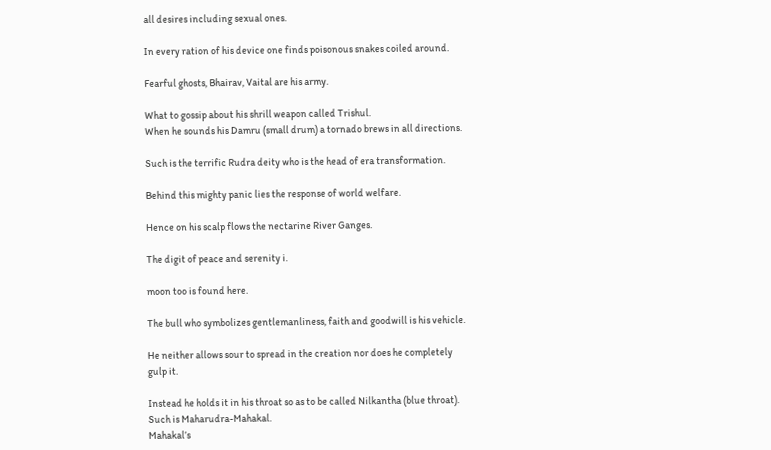all desires including sexual ones.

In every ration of his device one finds poisonous snakes coiled around.

Fearful ghosts, Bhairav, Vaital are his army.

What to gossip about his shrill weapon called Trishul.
When he sounds his Damru (small drum) a tornado brews in all directions.

Such is the terrific Rudra deity who is the head of era transformation.

Behind this mighty panic lies the response of world welfare.

Hence on his scalp flows the nectarine River Ganges.

The digit of peace and serenity i.

moon too is found here.

The bull who symbolizes gentlemanliness, faith and goodwill is his vehicle.

He neither allows sour to spread in the creation nor does he completely gulp it.

Instead he holds it in his throat so as to be called Nilkantha (blue throat).
Such is Maharudra-Mahakal.
Mahakal’s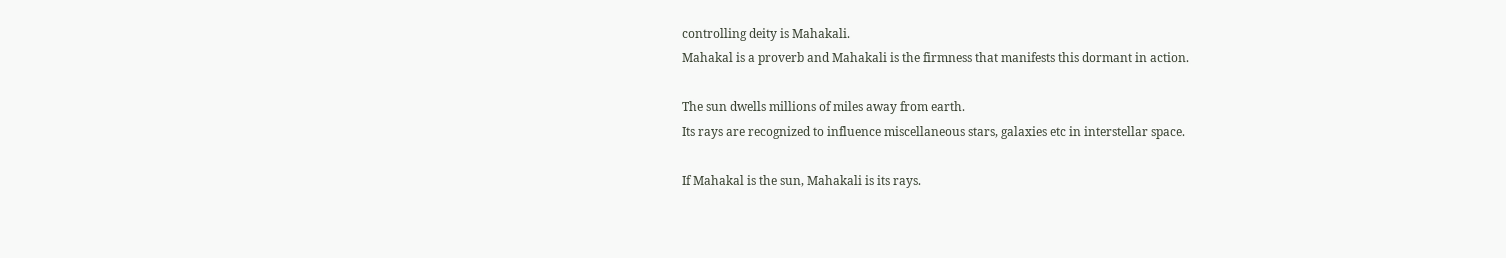controlling deity is Mahakali.
Mahakal is a proverb and Mahakali is the firmness that manifests this dormant in action.

The sun dwells millions of miles away from earth.
Its rays are recognized to influence miscellaneous stars, galaxies etc in interstellar space.

If Mahakal is the sun, Mahakali is its rays.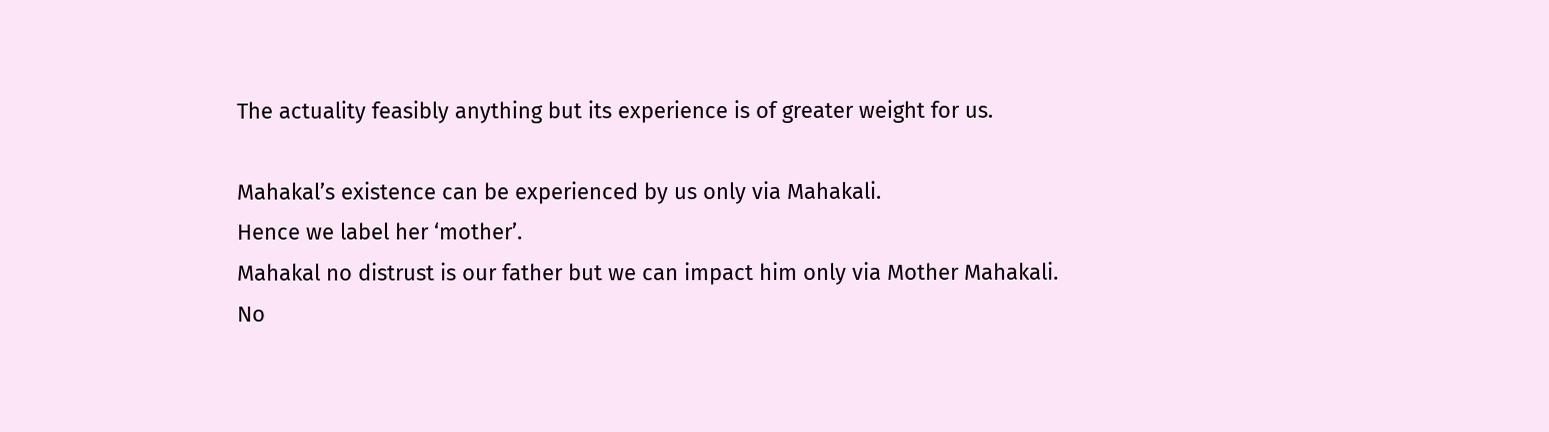The actuality feasibly anything but its experience is of greater weight for us.

Mahakal’s existence can be experienced by us only via Mahakali.
Hence we label her ‘mother’.
Mahakal no distrust is our father but we can impact him only via Mother Mahakali.
No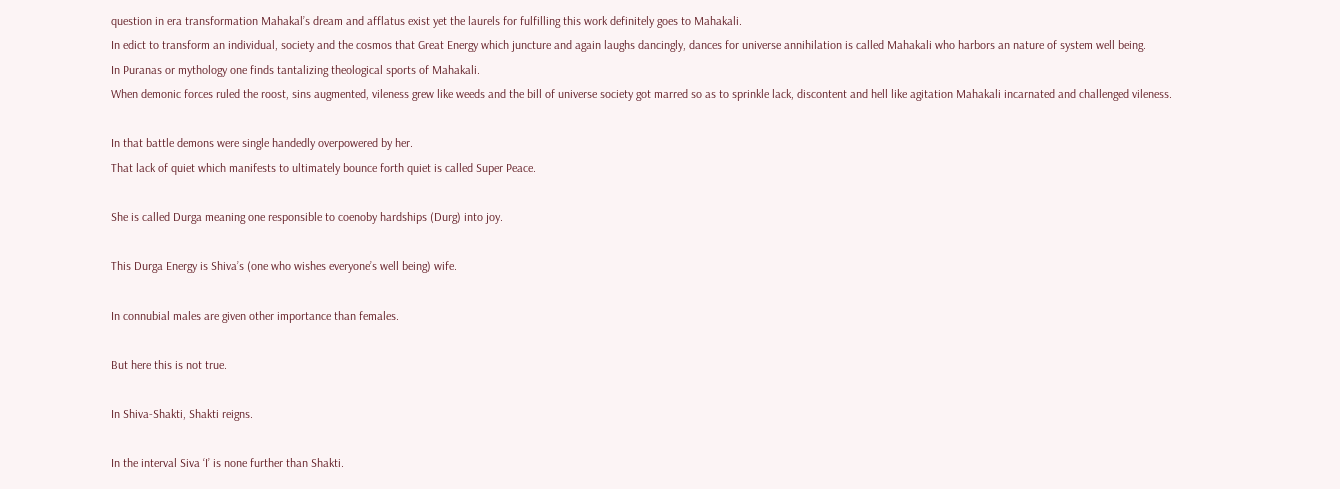question in era transformation Mahakal’s dream and afflatus exist yet the laurels for fulfilling this work definitely goes to Mahakali.
In edict to transform an individual, society and the cosmos that Great Energy which juncture and again laughs dancingly, dances for universe annihilation is called Mahakali who harbors an nature of system well being.
In Puranas or mythology one finds tantalizing theological sports of Mahakali.
When demonic forces ruled the roost, sins augmented, vileness grew like weeds and the bill of universe society got marred so as to sprinkle lack, discontent and hell like agitation Mahakali incarnated and challenged vileness.

In that battle demons were single handedly overpowered by her.
That lack of quiet which manifests to ultimately bounce forth quiet is called Super Peace.

She is called Durga meaning one responsible to coenoby hardships (Durg) into joy.

This Durga Energy is Shiva’s (one who wishes everyone’s well being) wife.

In connubial males are given other importance than females.

But here this is not true.

In Shiva-Shakti, Shakti reigns.

In the interval Siva ‘I’ is none further than Shakti.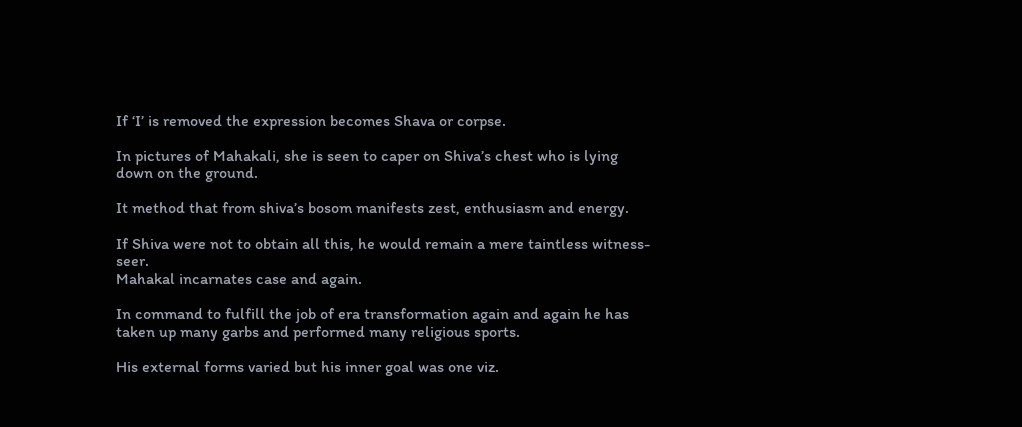If ‘I’ is removed the expression becomes Shava or corpse.

In pictures of Mahakali, she is seen to caper on Shiva’s chest who is lying down on the ground.

It method that from shiva’s bosom manifests zest, enthusiasm and energy.

If Shiva were not to obtain all this, he would remain a mere taintless witness-seer.
Mahakal incarnates case and again.

In command to fulfill the job of era transformation again and again he has taken up many garbs and performed many religious sports.

His external forms varied but his inner goal was one viz.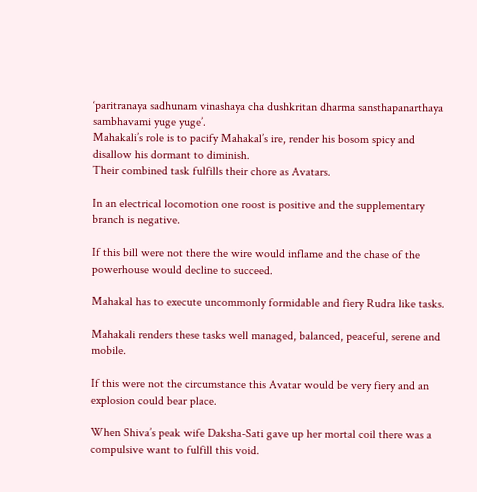‘paritranaya sadhunam vinashaya cha dushkritan dharma sansthapanarthaya sambhavami yuge yuge’.
Mahakali’s role is to pacify Mahakal’s ire, render his bosom spicy and disallow his dormant to diminish.
Their combined task fulfills their chore as Avatars.

In an electrical locomotion one roost is positive and the supplementary branch is negative.

If this bill were not there the wire would inflame and the chase of the powerhouse would decline to succeed.

Mahakal has to execute uncommonly formidable and fiery Rudra like tasks.

Mahakali renders these tasks well managed, balanced, peaceful, serene and mobile.

If this were not the circumstance this Avatar would be very fiery and an explosion could bear place.

When Shiva’s peak wife Daksha-Sati gave up her mortal coil there was a compulsive want to fulfill this void.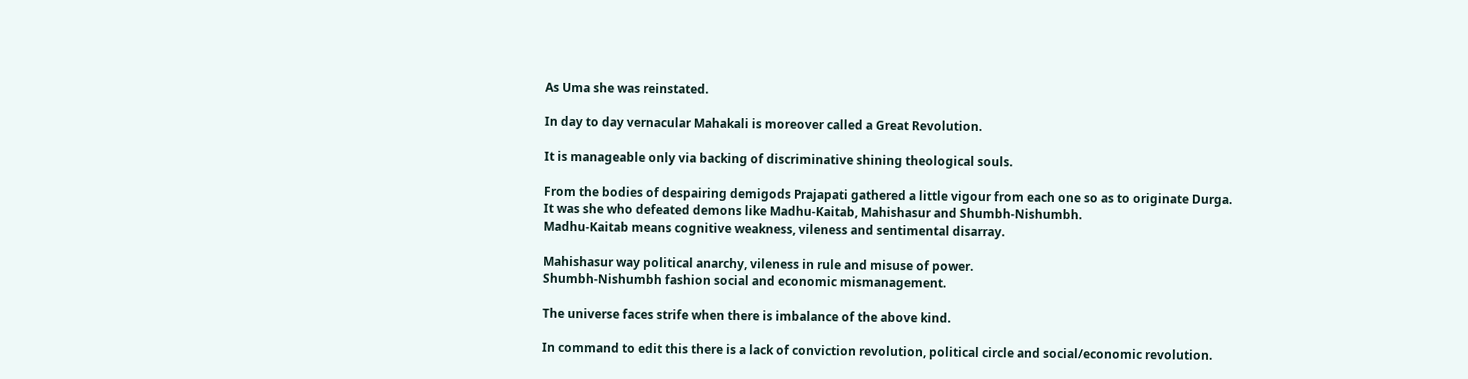As Uma she was reinstated.

In day to day vernacular Mahakali is moreover called a Great Revolution.

It is manageable only via backing of discriminative shining theological souls.

From the bodies of despairing demigods Prajapati gathered a little vigour from each one so as to originate Durga.
It was she who defeated demons like Madhu-Kaitab, Mahishasur and Shumbh-Nishumbh.
Madhu-Kaitab means cognitive weakness, vileness and sentimental disarray.

Mahishasur way political anarchy, vileness in rule and misuse of power.
Shumbh-Nishumbh fashion social and economic mismanagement.

The universe faces strife when there is imbalance of the above kind.

In command to edit this there is a lack of conviction revolution, political circle and social/economic revolution.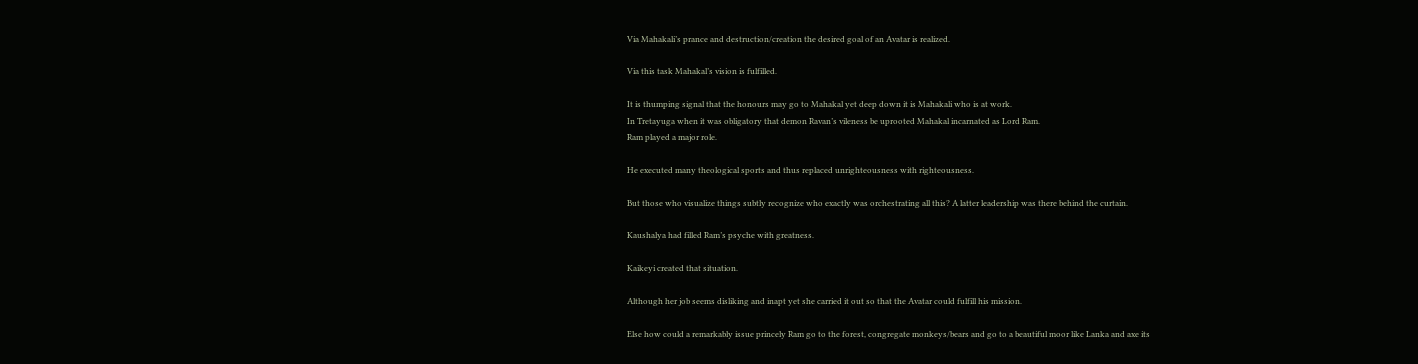Via Mahakali’s prance and destruction/creation the desired goal of an Avatar is realized.

Via this task Mahakal’s vision is fulfilled.

It is thumping signal that the honours may go to Mahakal yet deep down it is Mahakali who is at work.
In Tretayuga when it was obligatory that demon Ravan’s vileness be uprooted Mahakal incarnated as Lord Ram.
Ram played a major role.

He executed many theological sports and thus replaced unrighteousness with righteousness.

But those who visualize things subtly recognize who exactly was orchestrating all this? A latter leadership was there behind the curtain.

Kaushalya had filled Ram’s psyche with greatness.

Kaikeyi created that situation.

Although her job seems disliking and inapt yet she carried it out so that the Avatar could fulfill his mission.

Else how could a remarkably issue princely Ram go to the forest, congregate monkeys/bears and go to a beautiful moor like Lanka and axe its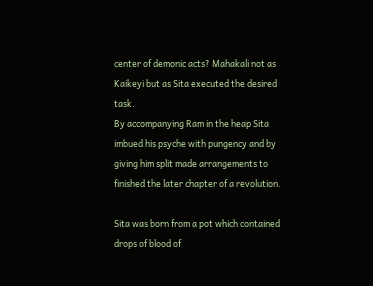center of demonic acts? Mahakali not as Kaikeyi but as Sita executed the desired task.
By accompanying Ram in the heap Sita imbued his psyche with pungency and by giving him split made arrangements to finished the later chapter of a revolution.

Sita was born from a pot which contained drops of blood of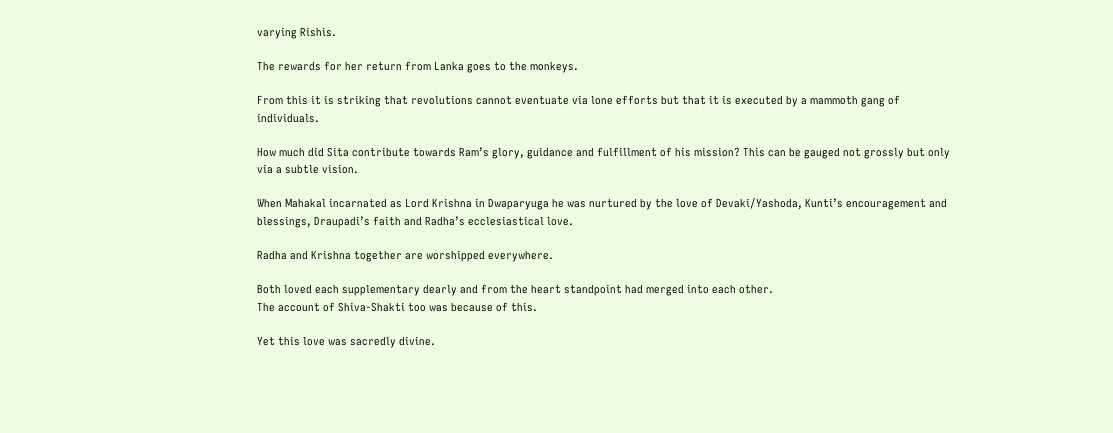varying Rishis.

The rewards for her return from Lanka goes to the monkeys.

From this it is striking that revolutions cannot eventuate via lone efforts but that it is executed by a mammoth gang of individuals.

How much did Sita contribute towards Ram’s glory, guidance and fulfillment of his mission? This can be gauged not grossly but only via a subtle vision.

When Mahakal incarnated as Lord Krishna in Dwaparyuga he was nurtured by the love of Devaki/Yashoda, Kunti’s encouragement and blessings, Draupadi’s faith and Radha’s ecclesiastical love.

Radha and Krishna together are worshipped everywhere.

Both loved each supplementary dearly and from the heart standpoint had merged into each other.
The account of Shiva-Shakti too was because of this.

Yet this love was sacredly divine.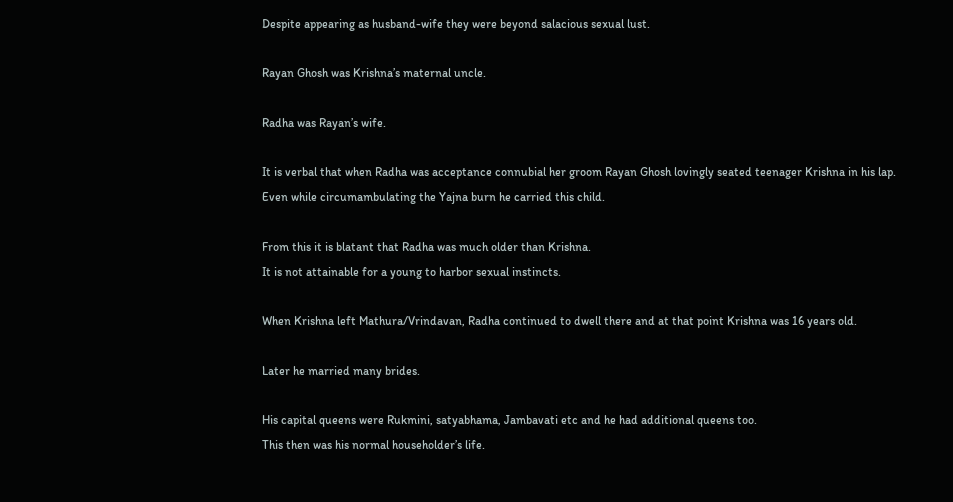Despite appearing as husband-wife they were beyond salacious sexual lust.

Rayan Ghosh was Krishna’s maternal uncle.

Radha was Rayan’s wife.

It is verbal that when Radha was acceptance connubial her groom Rayan Ghosh lovingly seated teenager Krishna in his lap.
Even while circumambulating the Yajna burn he carried this child.

From this it is blatant that Radha was much older than Krishna.
It is not attainable for a young to harbor sexual instincts.

When Krishna left Mathura/Vrindavan, Radha continued to dwell there and at that point Krishna was 16 years old.

Later he married many brides.

His capital queens were Rukmini, satyabhama, Jambavati etc and he had additional queens too.
This then was his normal householder’s life.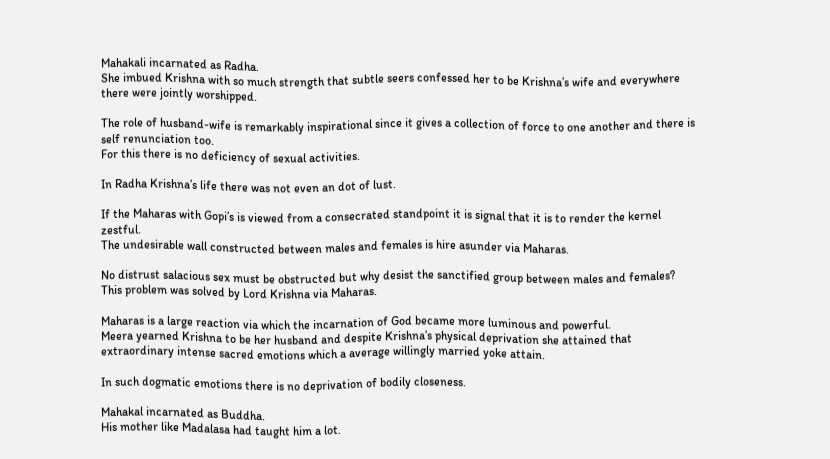Mahakali incarnated as Radha.
She imbued Krishna with so much strength that subtle seers confessed her to be Krishna’s wife and everywhere there were jointly worshipped.

The role of husband-wife is remarkably inspirational since it gives a collection of force to one another and there is self renunciation too.
For this there is no deficiency of sexual activities.

In Radha Krishna’s life there was not even an dot of lust.

If the Maharas with Gopi’s is viewed from a consecrated standpoint it is signal that it is to render the kernel zestful.
The undesirable wall constructed between males and females is hire asunder via Maharas.

No distrust salacious sex must be obstructed but why desist the sanctified group between males and females? This problem was solved by Lord Krishna via Maharas.

Maharas is a large reaction via which the incarnation of God became more luminous and powerful.
Meera yearned Krishna to be her husband and despite Krishna’s physical deprivation she attained that extraordinary intense sacred emotions which a average willingly married yoke attain.

In such dogmatic emotions there is no deprivation of bodily closeness.

Mahakal incarnated as Buddha.
His mother like Madalasa had taught him a lot.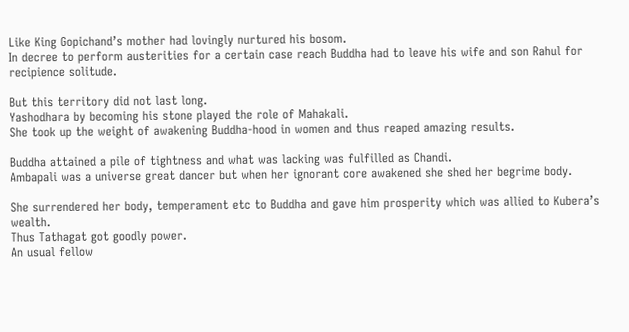Like King Gopichand’s mother had lovingly nurtured his bosom.
In decree to perform austerities for a certain case reach Buddha had to leave his wife and son Rahul for recipience solitude.

But this territory did not last long.
Yashodhara by becoming his stone played the role of Mahakali.
She took up the weight of awakening Buddha-hood in women and thus reaped amazing results.

Buddha attained a pile of tightness and what was lacking was fulfilled as Chandi.
Ambapali was a universe great dancer but when her ignorant core awakened she shed her begrime body.

She surrendered her body, temperament etc to Buddha and gave him prosperity which was allied to Kubera’s wealth.
Thus Tathagat got goodly power.
An usual fellow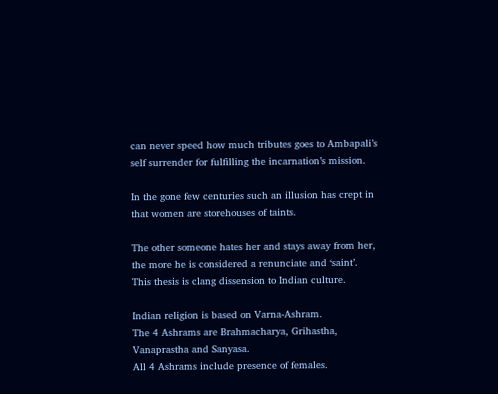can never speed how much tributes goes to Ambapali’s self surrender for fulfilling the incarnation’s mission.

In the gone few centuries such an illusion has crept in that women are storehouses of taints.

The other someone hates her and stays away from her, the more he is considered a renunciate and ‘saint’.
This thesis is clang dissension to Indian culture.

Indian religion is based on Varna-Ashram.
The 4 Ashrams are Brahmacharya, Grihastha, Vanaprastha and Sanyasa.
All 4 Ashrams include presence of females.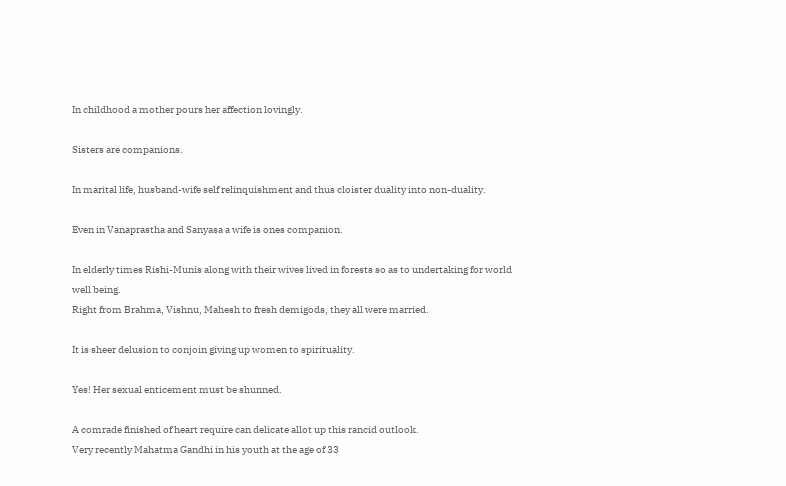In childhood a mother pours her affection lovingly.

Sisters are companions.

In marital life, husband-wife self relinquishment and thus cloister duality into non-duality.

Even in Vanaprastha and Sanyasa a wife is ones companion.

In elderly times Rishi-Munis along with their wives lived in forests so as to undertaking for world well being.
Right from Brahma, Vishnu, Mahesh to fresh demigods, they all were married.

It is sheer delusion to conjoin giving up women to spirituality.

Yes! Her sexual enticement must be shunned.

A comrade finished of heart require can delicate allot up this rancid outlook.
Very recently Mahatma Gandhi in his youth at the age of 33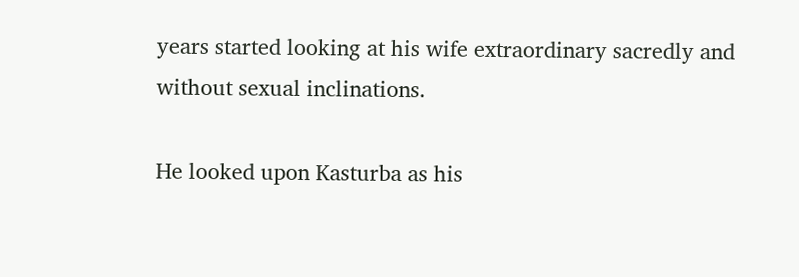years started looking at his wife extraordinary sacredly and without sexual inclinations.

He looked upon Kasturba as his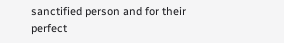sanctified person and for their perfect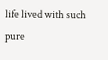life lived with such pure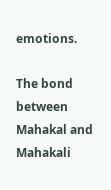emotions.

The bond between Mahakal and Mahakali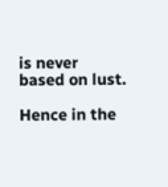is never based on lust.

Hence in the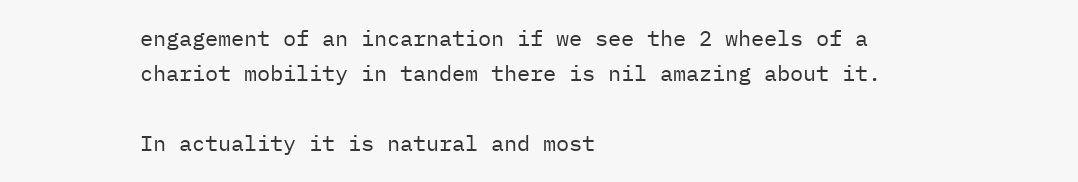engagement of an incarnation if we see the 2 wheels of a chariot mobility in tandem there is nil amazing about it.

In actuality it is natural and most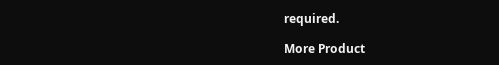required.

More Product